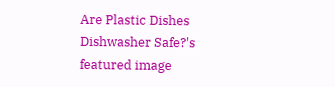Are Plastic Dishes Dishwasher Safe?'s featured image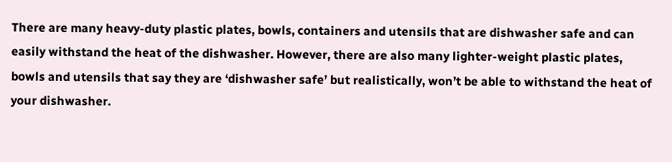There are many heavy-duty plastic plates, bowls, containers and utensils that are dishwasher safe and can easily withstand the heat of the dishwasher. However, there are also many lighter-weight plastic plates, bowls and utensils that say they are ‘dishwasher safe’ but realistically, won’t be able to withstand the heat of your dishwasher.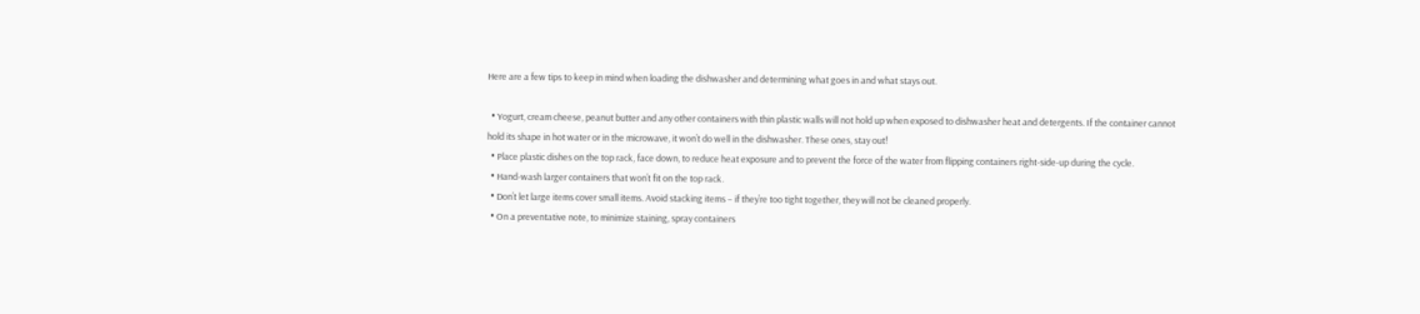Here are a few tips to keep in mind when loading the dishwasher and determining what goes in and what stays out.

  • Yogurt, cream cheese, peanut butter and any other containers with thin plastic walls will not hold up when exposed to dishwasher heat and detergents. If the container cannot hold its shape in hot water or in the microwave, it won’t do well in the dishwasher. These ones, stay out!
  • Place plastic dishes on the top rack, face down, to reduce heat exposure and to prevent the force of the water from flipping containers right-side-up during the cycle.
  • Hand-wash larger containers that won’t fit on the top rack.
  • Don’t let large items cover small items. Avoid stacking items – if they’re too tight together, they will not be cleaned properly.
  • On a preventative note, to minimize staining, spray containers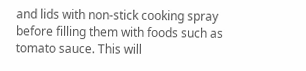and lids with non-stick cooking spray before filling them with foods such as tomato sauce. This will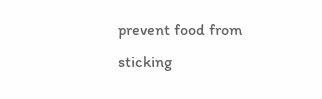prevent food from sticking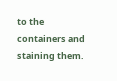to the containers and staining them.